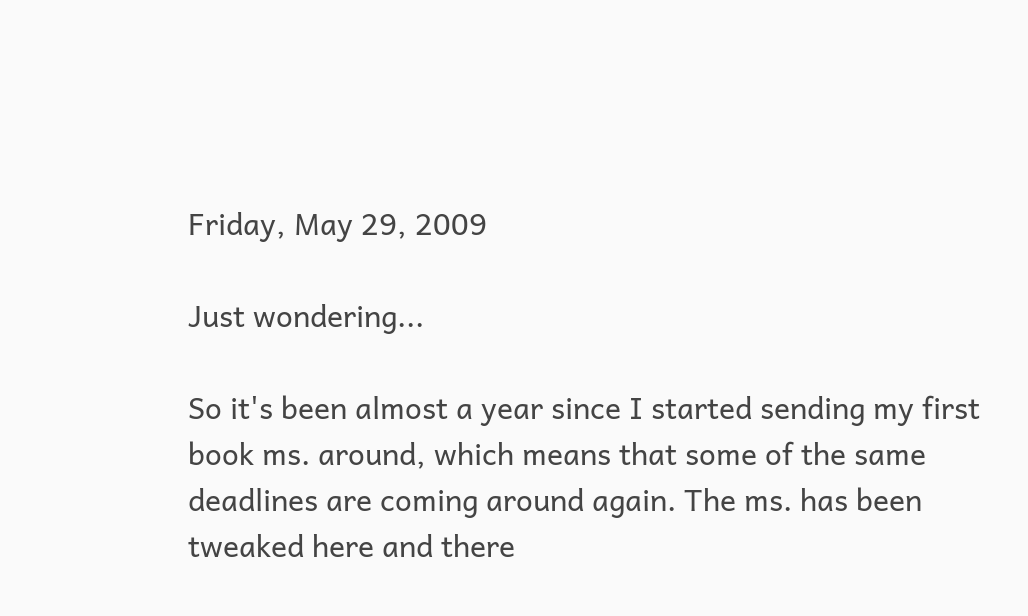Friday, May 29, 2009

Just wondering...

So it's been almost a year since I started sending my first book ms. around, which means that some of the same deadlines are coming around again. The ms. has been tweaked here and there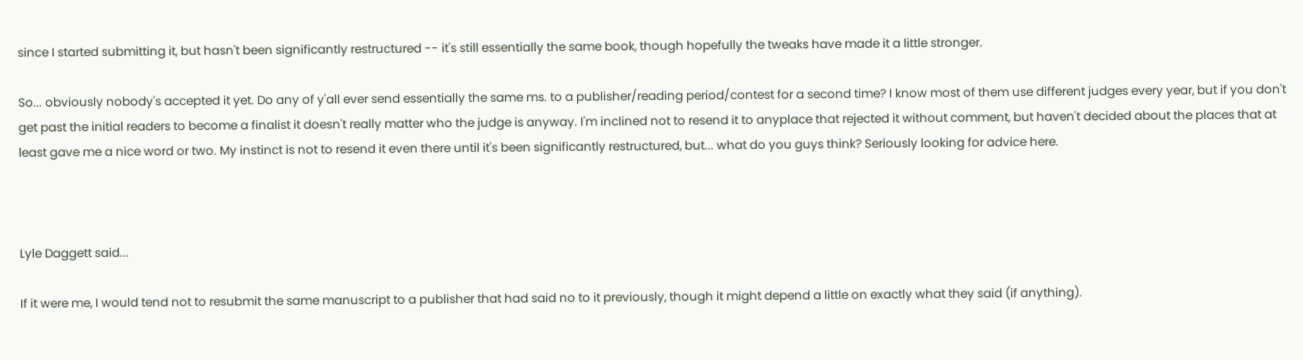since I started submitting it, but hasn't been significantly restructured -- it's still essentially the same book, though hopefully the tweaks have made it a little stronger.

So... obviously nobody's accepted it yet. Do any of y'all ever send essentially the same ms. to a publisher/reading period/contest for a second time? I know most of them use different judges every year, but if you don't get past the initial readers to become a finalist it doesn't really matter who the judge is anyway. I'm inclined not to resend it to anyplace that rejected it without comment, but haven't decided about the places that at least gave me a nice word or two. My instinct is not to resend it even there until it's been significantly restructured, but... what do you guys think? Seriously looking for advice here.



Lyle Daggett said...

If it were me, I would tend not to resubmit the same manuscript to a publisher that had said no to it previously, though it might depend a little on exactly what they said (if anything).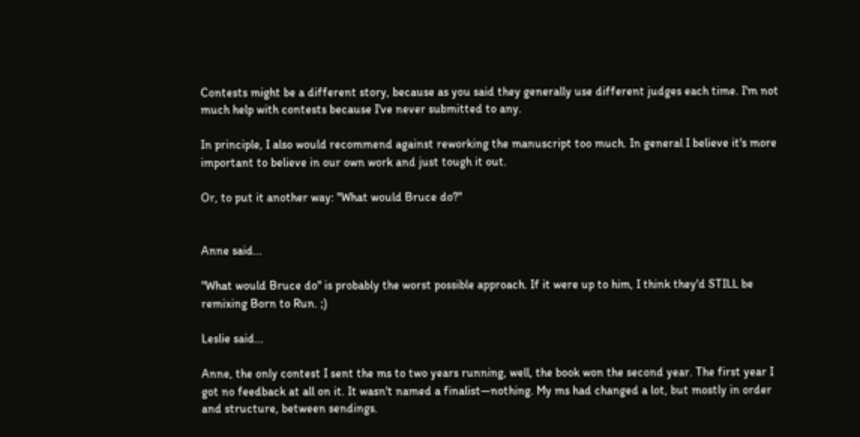Contests might be a different story, because as you said they generally use different judges each time. I'm not much help with contests because I've never submitted to any.

In principle, I also would recommend against reworking the manuscript too much. In general I believe it's more important to believe in our own work and just tough it out.

Or, to put it another way: "What would Bruce do?"


Anne said...

"What would Bruce do" is probably the worst possible approach. If it were up to him, I think they'd STILL be remixing Born to Run. ;)

Leslie said...

Anne, the only contest I sent the ms to two years running, well, the book won the second year. The first year I got no feedback at all on it. It wasn't named a finalist—nothing. My ms had changed a lot, but mostly in order and structure, between sendings.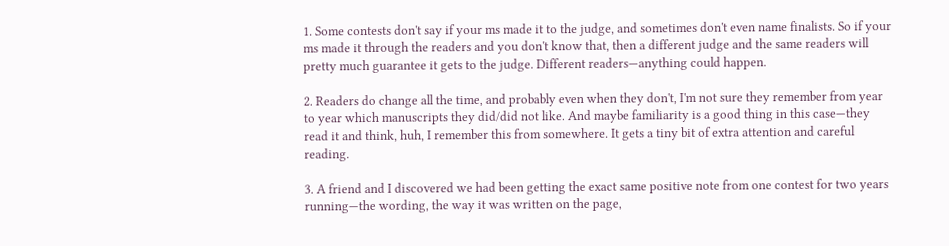1. Some contests don't say if your ms made it to the judge, and sometimes don't even name finalists. So if your ms made it through the readers and you don't know that, then a different judge and the same readers will pretty much guarantee it gets to the judge. Different readers—anything could happen.

2. Readers do change all the time, and probably even when they don't, I'm not sure they remember from year to year which manuscripts they did/did not like. And maybe familiarity is a good thing in this case—they read it and think, huh, I remember this from somewhere. It gets a tiny bit of extra attention and careful reading.

3. A friend and I discovered we had been getting the exact same positive note from one contest for two years running—the wording, the way it was written on the page,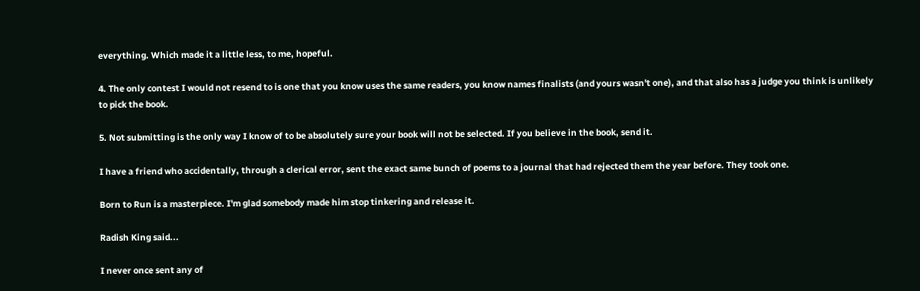everything. Which made it a little less, to me, hopeful.

4. The only contest I would not resend to is one that you know uses the same readers, you know names finalists (and yours wasn't one), and that also has a judge you think is unlikely to pick the book.

5. Not submitting is the only way I know of to be absolutely sure your book will not be selected. If you believe in the book, send it.

I have a friend who accidentally, through a clerical error, sent the exact same bunch of poems to a journal that had rejected them the year before. They took one.

Born to Run is a masterpiece. I'm glad somebody made him stop tinkering and release it.

Radish King said...

I never once sent any of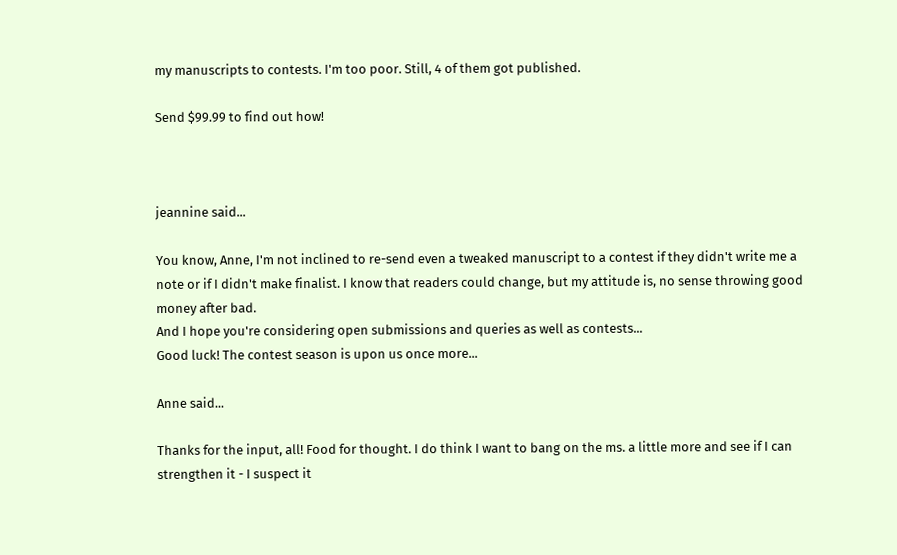my manuscripts to contests. I'm too poor. Still, 4 of them got published.

Send $99.99 to find out how!



jeannine said...

You know, Anne, I'm not inclined to re-send even a tweaked manuscript to a contest if they didn't write me a note or if I didn't make finalist. I know that readers could change, but my attitude is, no sense throwing good money after bad.
And I hope you're considering open submissions and queries as well as contests...
Good luck! The contest season is upon us once more...

Anne said...

Thanks for the input, all! Food for thought. I do think I want to bang on the ms. a little more and see if I can strengthen it - I suspect it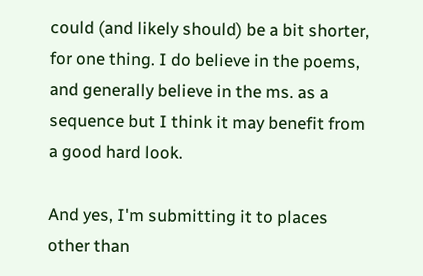could (and likely should) be a bit shorter, for one thing. I do believe in the poems, and generally believe in the ms. as a sequence but I think it may benefit from a good hard look.

And yes, I'm submitting it to places other than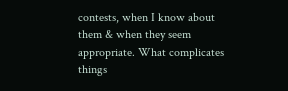contests, when I know about them & when they seem appropriate. What complicates things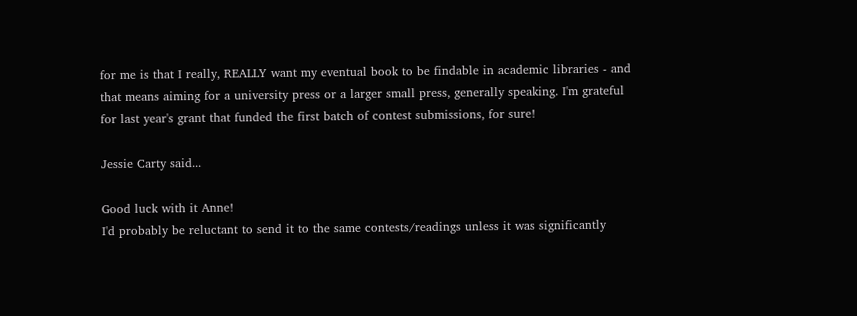for me is that I really, REALLY want my eventual book to be findable in academic libraries - and that means aiming for a university press or a larger small press, generally speaking. I'm grateful for last year's grant that funded the first batch of contest submissions, for sure!

Jessie Carty said...

Good luck with it Anne!
I'd probably be reluctant to send it to the same contests/readings unless it was significantly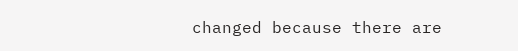changed because there are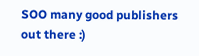SOO many good publishers out there :)